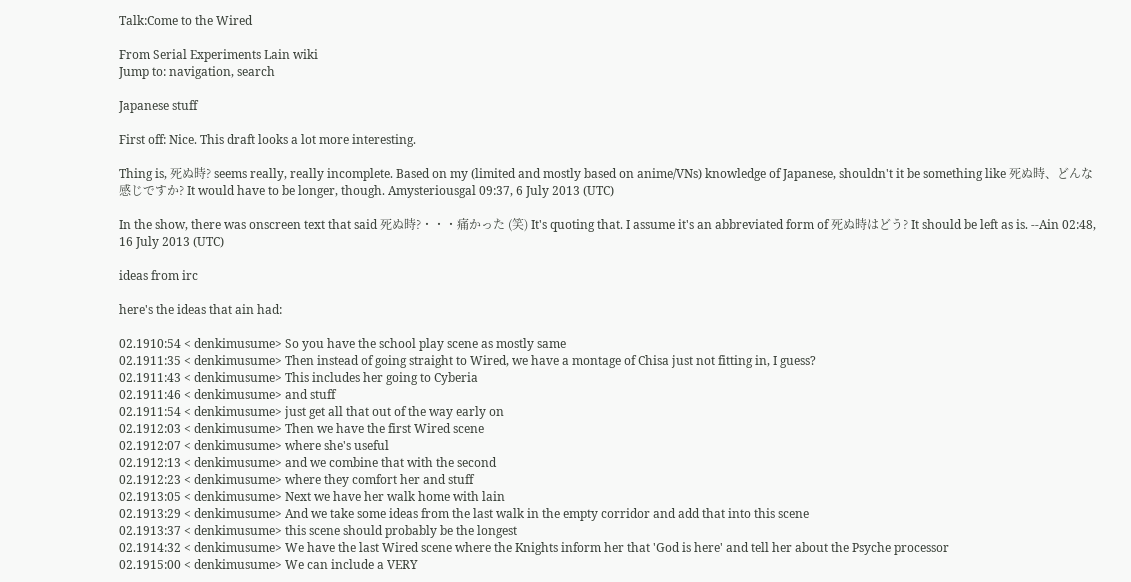Talk:Come to the Wired

From Serial Experiments Lain wiki
Jump to: navigation, search

Japanese stuff

First off: Nice. This draft looks a lot more interesting.

Thing is, 死ぬ時? seems really, really incomplete. Based on my (limited and mostly based on anime/VNs) knowledge of Japanese, shouldn't it be something like 死ぬ時、どんな感じですか? It would have to be longer, though. Amysteriousgal 09:37, 6 July 2013 (UTC)

In the show, there was onscreen text that said 死ぬ時?・・・痛かった (笑) It's quoting that. I assume it's an abbreviated form of 死ぬ時はどう? It should be left as is. --Ain 02:48, 16 July 2013 (UTC)

ideas from irc

here's the ideas that ain had:

02.1910:54 < denkimusume> So you have the school play scene as mostly same
02.1911:35 < denkimusume> Then instead of going straight to Wired, we have a montage of Chisa just not fitting in, I guess?
02.1911:43 < denkimusume> This includes her going to Cyberia
02.1911:46 < denkimusume> and stuff
02.1911:54 < denkimusume> just get all that out of the way early on
02.1912:03 < denkimusume> Then we have the first Wired scene
02.1912:07 < denkimusume> where she's useful
02.1912:13 < denkimusume> and we combine that with the second
02.1912:23 < denkimusume> where they comfort her and stuff
02.1913:05 < denkimusume> Next we have her walk home with lain
02.1913:29 < denkimusume> And we take some ideas from the last walk in the empty corridor and add that into this scene
02.1913:37 < denkimusume> this scene should probably be the longest
02.1914:32 < denkimusume> We have the last Wired scene where the Knights inform her that 'God is here' and tell her about the Psyche processor
02.1915:00 < denkimusume> We can include a VERY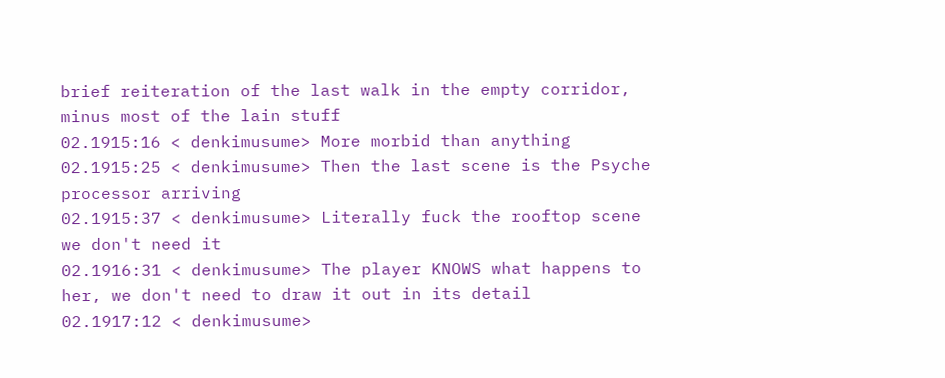brief reiteration of the last walk in the empty corridor, minus most of the lain stuff
02.1915:16 < denkimusume> More morbid than anything
02.1915:25 < denkimusume> Then the last scene is the Psyche processor arriving
02.1915:37 < denkimusume> Literally fuck the rooftop scene we don't need it
02.1916:31 < denkimusume> The player KNOWS what happens to her, we don't need to draw it out in its detail
02.1917:12 < denkimusume>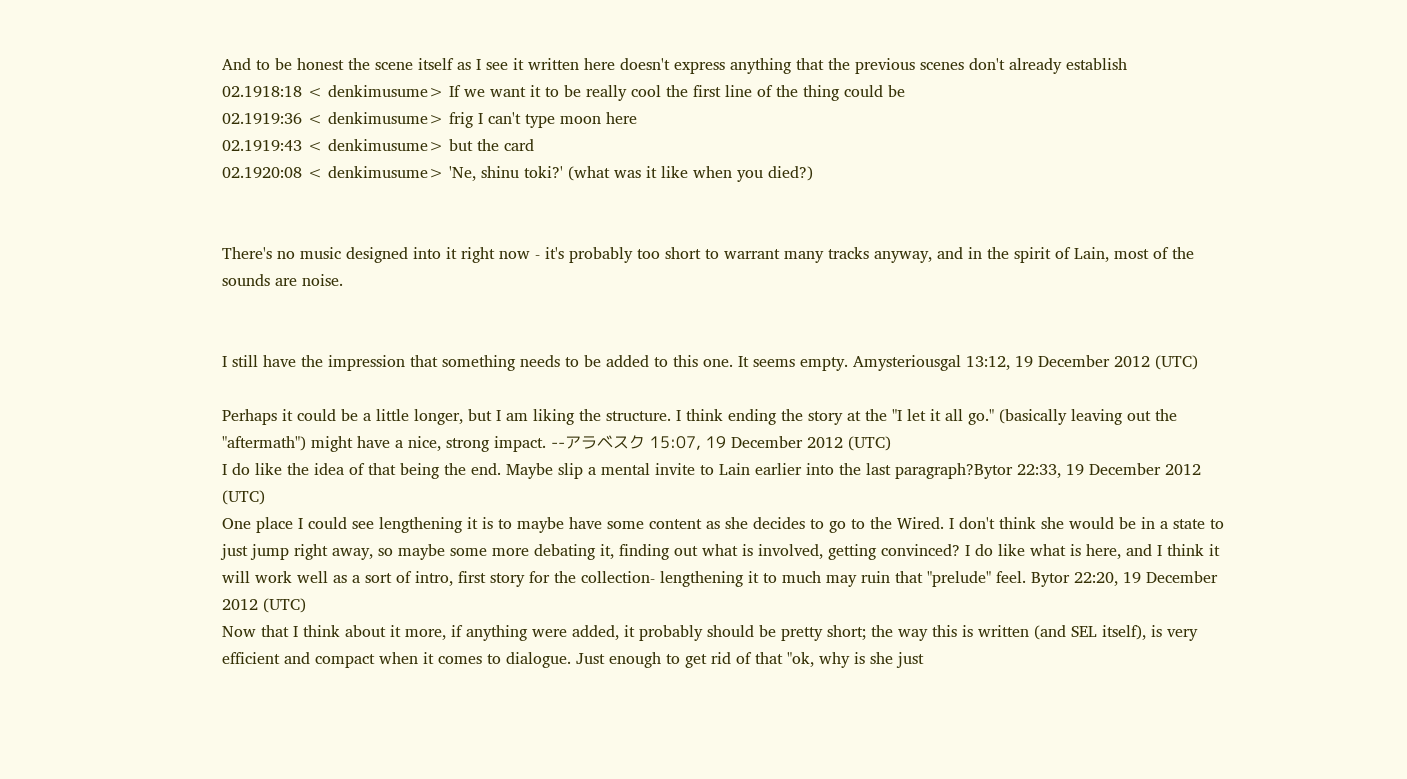And to be honest the scene itself as I see it written here doesn't express anything that the previous scenes don't already establish
02.1918:18 < denkimusume> If we want it to be really cool the first line of the thing could be
02.1919:36 < denkimusume> frig I can't type moon here
02.1919:43 < denkimusume> but the card
02.1920:08 < denkimusume> 'Ne, shinu toki?' (what was it like when you died?)


There's no music designed into it right now - it's probably too short to warrant many tracks anyway, and in the spirit of Lain, most of the sounds are noise.


I still have the impression that something needs to be added to this one. It seems empty. Amysteriousgal 13:12, 19 December 2012 (UTC)

Perhaps it could be a little longer, but I am liking the structure. I think ending the story at the "I let it all go." (basically leaving out the "aftermath") might have a nice, strong impact. --アラベスク 15:07, 19 December 2012 (UTC)
I do like the idea of that being the end. Maybe slip a mental invite to Lain earlier into the last paragraph?Bytor 22:33, 19 December 2012 (UTC)
One place I could see lengthening it is to maybe have some content as she decides to go to the Wired. I don't think she would be in a state to just jump right away, so maybe some more debating it, finding out what is involved, getting convinced? I do like what is here, and I think it will work well as a sort of intro, first story for the collection- lengthening it to much may ruin that "prelude" feel. Bytor 22:20, 19 December 2012 (UTC)
Now that I think about it more, if anything were added, it probably should be pretty short; the way this is written (and SEL itself), is very efficient and compact when it comes to dialogue. Just enough to get rid of that "ok, why is she just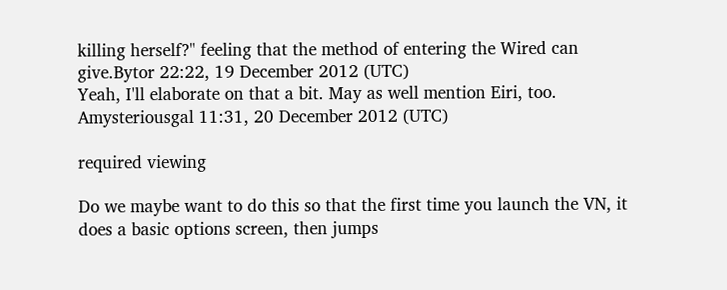killing herself?" feeling that the method of entering the Wired can give.Bytor 22:22, 19 December 2012 (UTC)
Yeah, I'll elaborate on that a bit. May as well mention Eiri, too. Amysteriousgal 11:31, 20 December 2012 (UTC)

required viewing

Do we maybe want to do this so that the first time you launch the VN, it does a basic options screen, then jumps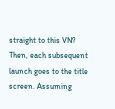straight to this VN? Then, each subsequent launch goes to the title screen. Assuming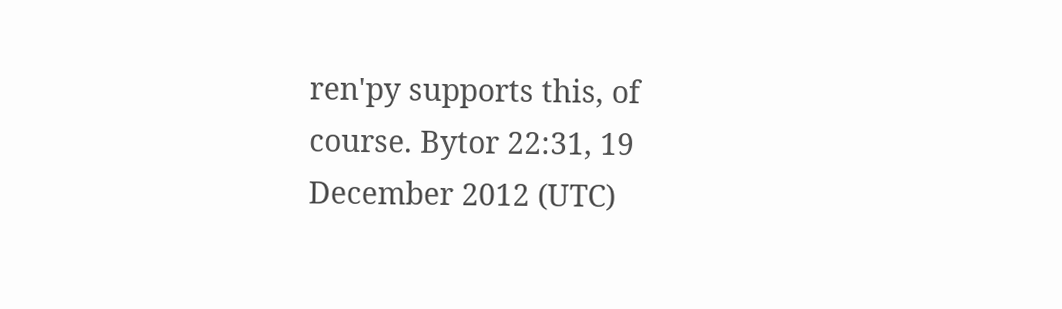ren'py supports this, of course. Bytor 22:31, 19 December 2012 (UTC)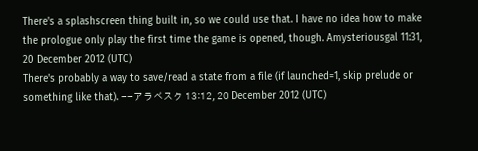There's a splashscreen thing built in, so we could use that. I have no idea how to make the prologue only play the first time the game is opened, though. Amysteriousgal 11:31, 20 December 2012 (UTC)
There's probably a way to save/read a state from a file (if launched=1, skip prelude or something like that). --アラベスク 13:12, 20 December 2012 (UTC)